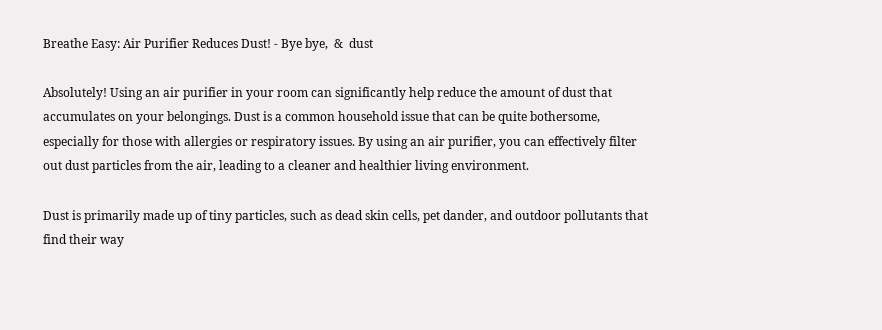Breathe Easy: Air Purifier Reduces Dust! - Bye bye,  &  dust

Absolutely! Using an air purifier in your room can significantly help reduce the amount of dust that accumulates on your belongings. Dust is a common household issue that can be quite bothersome, especially for those with allergies or respiratory issues. By using an air purifier, you can effectively filter out dust particles from the air, leading to a cleaner and healthier living environment.

Dust is primarily made up of tiny particles, such as dead skin cells, pet dander, and outdoor pollutants that find their way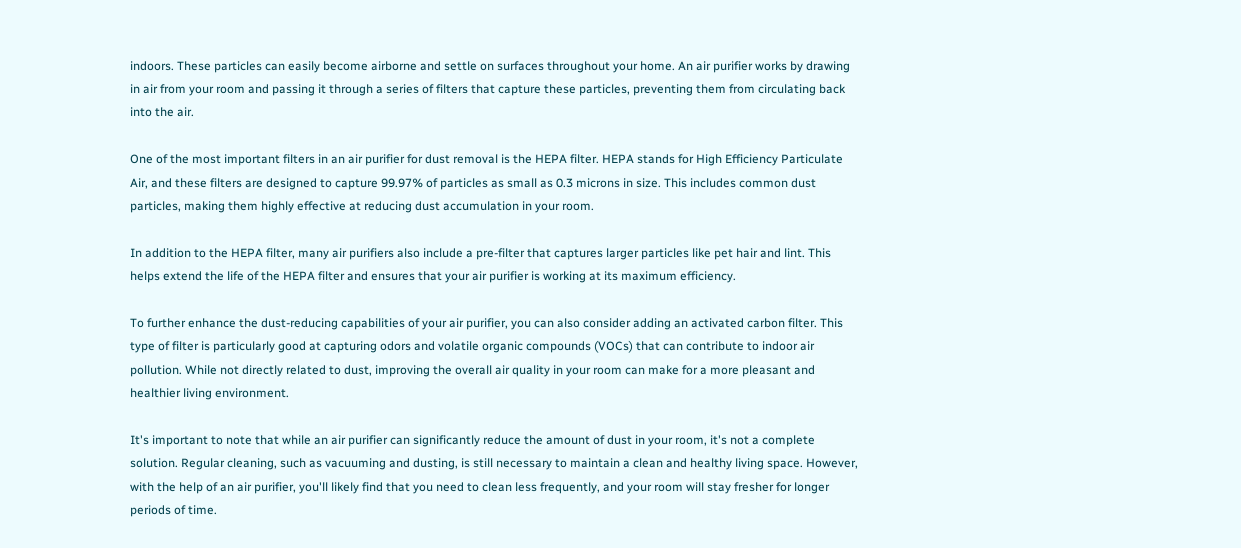indoors. These particles can easily become airborne and settle on surfaces throughout your home. An air purifier works by drawing in air from your room and passing it through a series of filters that capture these particles, preventing them from circulating back into the air.

One of the most important filters in an air purifier for dust removal is the HEPA filter. HEPA stands for High Efficiency Particulate Air, and these filters are designed to capture 99.97% of particles as small as 0.3 microns in size. This includes common dust particles, making them highly effective at reducing dust accumulation in your room.

In addition to the HEPA filter, many air purifiers also include a pre-filter that captures larger particles like pet hair and lint. This helps extend the life of the HEPA filter and ensures that your air purifier is working at its maximum efficiency.

To further enhance the dust-reducing capabilities of your air purifier, you can also consider adding an activated carbon filter. This type of filter is particularly good at capturing odors and volatile organic compounds (VOCs) that can contribute to indoor air pollution. While not directly related to dust, improving the overall air quality in your room can make for a more pleasant and healthier living environment.

It's important to note that while an air purifier can significantly reduce the amount of dust in your room, it's not a complete solution. Regular cleaning, such as vacuuming and dusting, is still necessary to maintain a clean and healthy living space. However, with the help of an air purifier, you'll likely find that you need to clean less frequently, and your room will stay fresher for longer periods of time.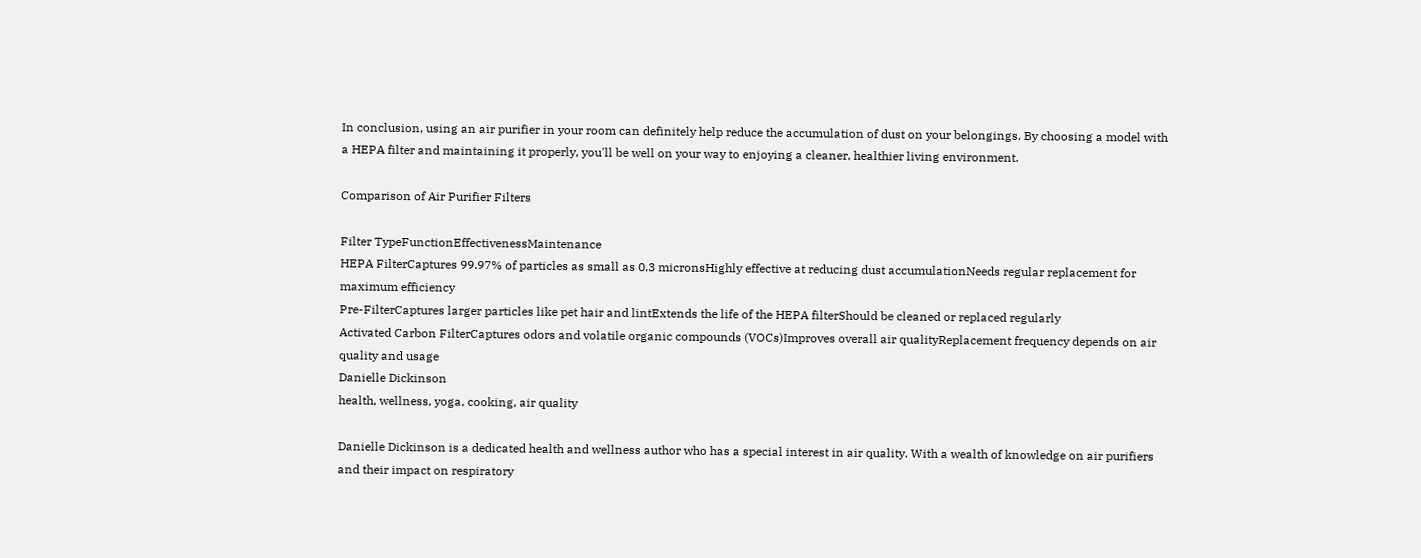In conclusion, using an air purifier in your room can definitely help reduce the accumulation of dust on your belongings. By choosing a model with a HEPA filter and maintaining it properly, you'll be well on your way to enjoying a cleaner, healthier living environment.

Comparison of Air Purifier Filters

Filter TypeFunctionEffectivenessMaintenance
HEPA FilterCaptures 99.97% of particles as small as 0.3 micronsHighly effective at reducing dust accumulationNeeds regular replacement for maximum efficiency
Pre-FilterCaptures larger particles like pet hair and lintExtends the life of the HEPA filterShould be cleaned or replaced regularly
Activated Carbon FilterCaptures odors and volatile organic compounds (VOCs)Improves overall air qualityReplacement frequency depends on air quality and usage
Danielle Dickinson
health, wellness, yoga, cooking, air quality

Danielle Dickinson is a dedicated health and wellness author who has a special interest in air quality. With a wealth of knowledge on air purifiers and their impact on respiratory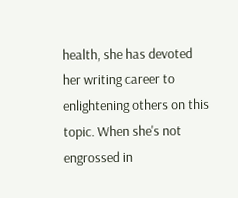health, she has devoted her writing career to enlightening others on this topic. When she's not engrossed in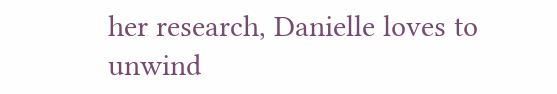her research, Danielle loves to unwind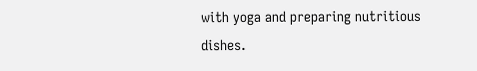with yoga and preparing nutritious dishes.